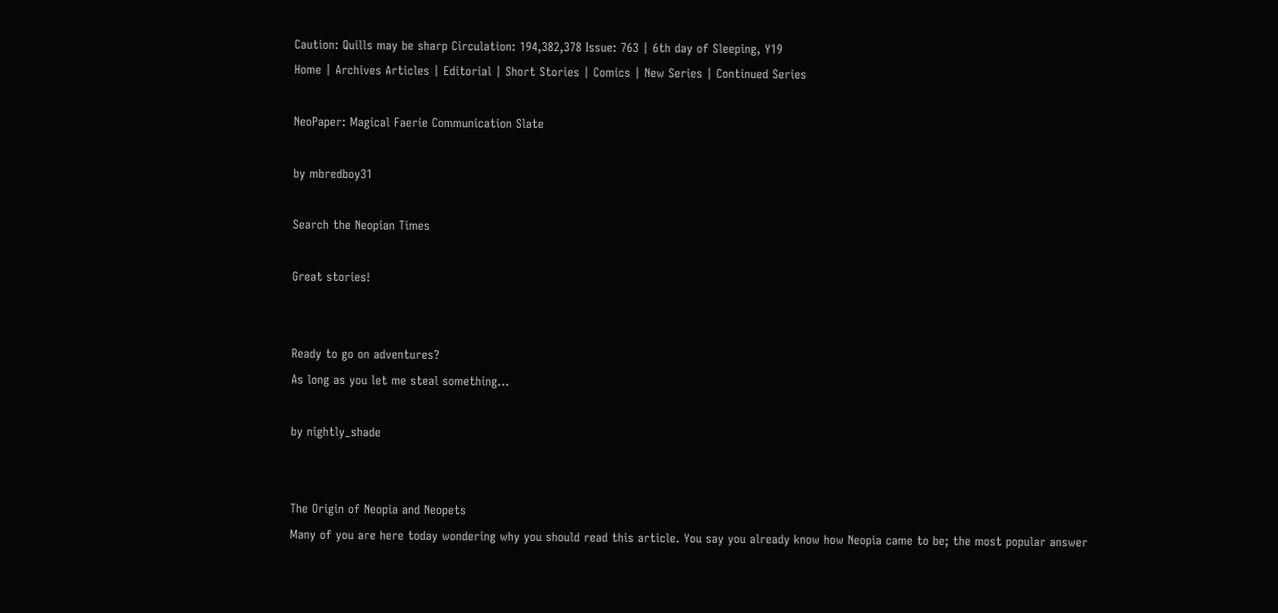Caution: Quills may be sharp Circulation: 194,382,378 Issue: 763 | 6th day of Sleeping, Y19
Home | Archives Articles | Editorial | Short Stories | Comics | New Series | Continued Series

NeoPaper: Magical Faerie Communication Slate

by mbredboy31

Search the Neopian Times

Great stories!


Ready to go on adventures?
As long as you let me steal something...

by nightly_shade


The Origin of Neopia and Neopets
Many of you are here today wondering why you should read this article. You say you already know how Neopia came to be; the most popular answer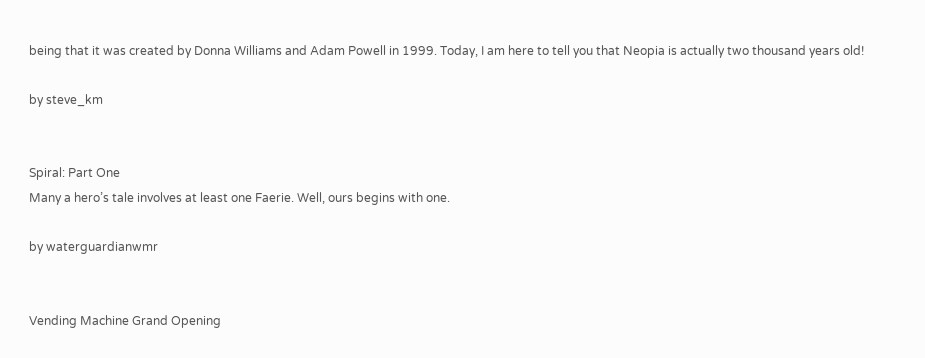being that it was created by Donna Williams and Adam Powell in 1999. Today, I am here to tell you that Neopia is actually two thousand years old!

by steve_km


Spiral: Part One
Many a hero’s tale involves at least one Faerie. Well, ours begins with one.

by waterguardianwmr


Vending Machine Grand Opening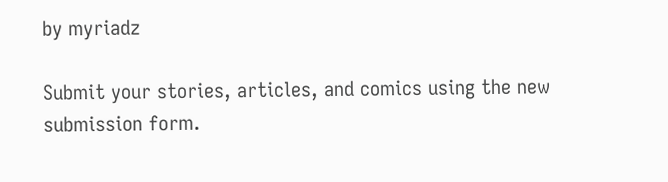by myriadz

Submit your stories, articles, and comics using the new submission form.